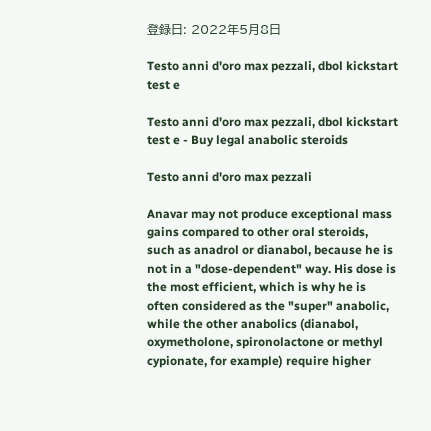登録日: 2022年5月8日

Testo anni d'oro max pezzali, dbol kickstart test e

Testo anni d'oro max pezzali, dbol kickstart test e - Buy legal anabolic steroids

Testo anni d'oro max pezzali

Anavar may not produce exceptional mass gains compared to other oral steroids, such as anadrol or dianabol, because he is not in a "dose-dependent" way. His dose is the most efficient, which is why he is often considered as the "super" anabolic, while the other anabolics (dianabol, oxymetholone, spironolactone or methyl cypionate, for example) require higher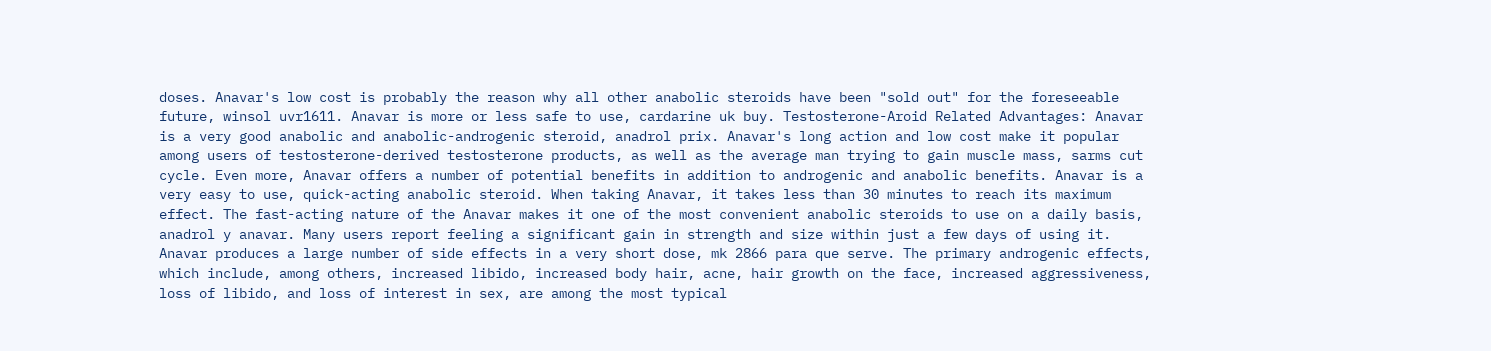doses. Anavar's low cost is probably the reason why all other anabolic steroids have been "sold out" for the foreseeable future, winsol uvr1611. Anavar is more or less safe to use, cardarine uk buy. Testosterone-Aroid Related Advantages: Anavar is a very good anabolic and anabolic-androgenic steroid, anadrol prix. Anavar's long action and low cost make it popular among users of testosterone-derived testosterone products, as well as the average man trying to gain muscle mass, sarms cut cycle. Even more, Anavar offers a number of potential benefits in addition to androgenic and anabolic benefits. Anavar is a very easy to use, quick-acting anabolic steroid. When taking Anavar, it takes less than 30 minutes to reach its maximum effect. The fast-acting nature of the Anavar makes it one of the most convenient anabolic steroids to use on a daily basis, anadrol y anavar. Many users report feeling a significant gain in strength and size within just a few days of using it. Anavar produces a large number of side effects in a very short dose, mk 2866 para que serve. The primary androgenic effects, which include, among others, increased libido, increased body hair, acne, hair growth on the face, increased aggressiveness, loss of libido, and loss of interest in sex, are among the most typical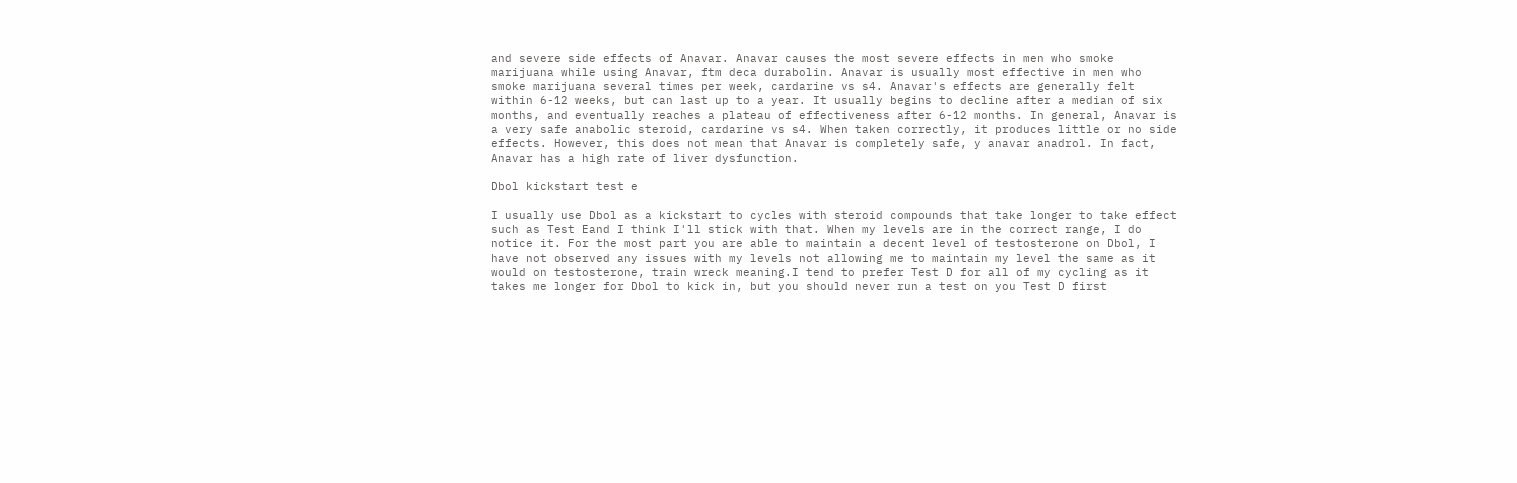and severe side effects of Anavar. Anavar causes the most severe effects in men who smoke marijuana while using Anavar, ftm deca durabolin. Anavar is usually most effective in men who smoke marijuana several times per week, cardarine vs s4. Anavar's effects are generally felt within 6-12 weeks, but can last up to a year. It usually begins to decline after a median of six months, and eventually reaches a plateau of effectiveness after 6-12 months. In general, Anavar is a very safe anabolic steroid, cardarine vs s4. When taken correctly, it produces little or no side effects. However, this does not mean that Anavar is completely safe, y anavar anadrol. In fact, Anavar has a high rate of liver dysfunction.

Dbol kickstart test e

I usually use Dbol as a kickstart to cycles with steroid compounds that take longer to take effect such as Test Eand I think I'll stick with that. When my levels are in the correct range, I do notice it. For the most part you are able to maintain a decent level of testosterone on Dbol, I have not observed any issues with my levels not allowing me to maintain my level the same as it would on testosterone, train wreck meaning.I tend to prefer Test D for all of my cycling as it takes me longer for Dbol to kick in, but you should never run a test on you Test D first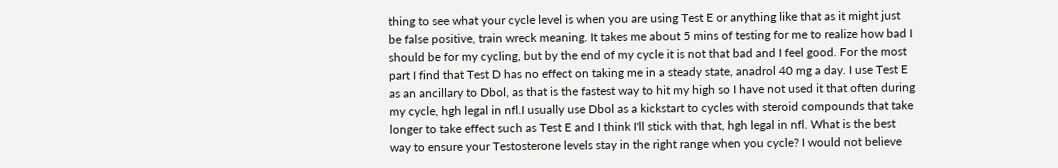thing to see what your cycle level is when you are using Test E or anything like that as it might just be false positive, train wreck meaning. It takes me about 5 mins of testing for me to realize how bad I should be for my cycling, but by the end of my cycle it is not that bad and I feel good. For the most part I find that Test D has no effect on taking me in a steady state, anadrol 40 mg a day. I use Test E as an ancillary to Dbol, as that is the fastest way to hit my high so I have not used it that often during my cycle, hgh legal in nfl.I usually use Dbol as a kickstart to cycles with steroid compounds that take longer to take effect such as Test E and I think I'll stick with that, hgh legal in nfl. What is the best way to ensure your Testosterone levels stay in the right range when you cycle? I would not believe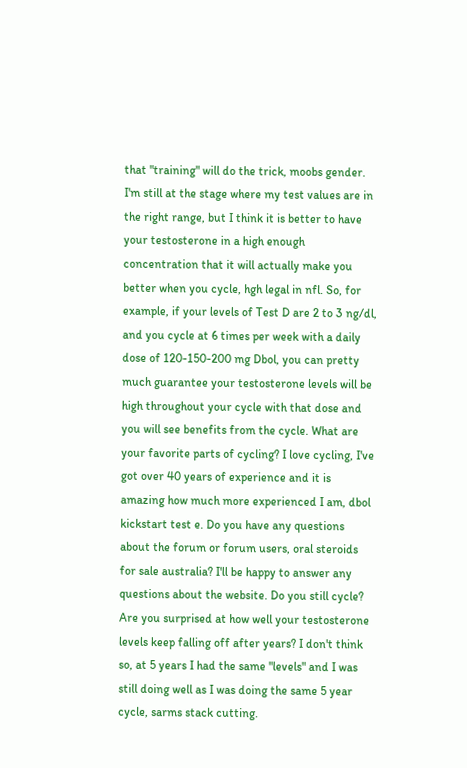that "training" will do the trick, moobs gender. I'm still at the stage where my test values are in the right range, but I think it is better to have your testosterone in a high enough concentration that it will actually make you better when you cycle, hgh legal in nfl. So, for example, if your levels of Test D are 2 to 3 ng/dl, and you cycle at 6 times per week with a daily dose of 120-150-200 mg Dbol, you can pretty much guarantee your testosterone levels will be high throughout your cycle with that dose and you will see benefits from the cycle. What are your favorite parts of cycling? I love cycling, I've got over 40 years of experience and it is amazing how much more experienced I am, dbol kickstart test e. Do you have any questions about the forum or forum users, oral steroids for sale australia? I'll be happy to answer any questions about the website. Do you still cycle? Are you surprised at how well your testosterone levels keep falling off after years? I don't think so, at 5 years I had the same "levels" and I was still doing well as I was doing the same 5 year cycle, sarms stack cutting.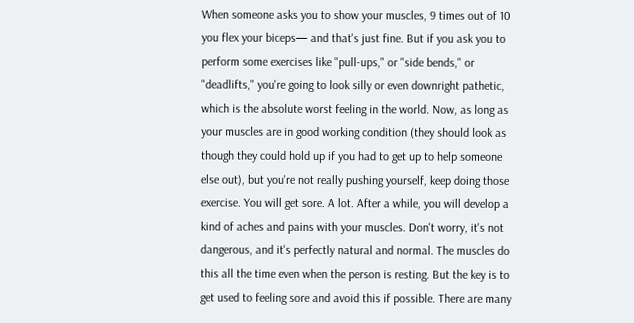When someone asks you to show your muscles, 9 times out of 10 you flex your biceps— and that's just fine. But if you ask you to perform some exercises like "pull-ups," or "side bends," or "deadlifts," you're going to look silly or even downright pathetic, which is the absolute worst feeling in the world. Now, as long as your muscles are in good working condition (they should look as though they could hold up if you had to get up to help someone else out), but you're not really pushing yourself, keep doing those exercise. You will get sore. A lot. After a while, you will develop a kind of aches and pains with your muscles. Don't worry, it's not dangerous, and it's perfectly natural and normal. The muscles do this all the time even when the person is resting. But the key is to get used to feeling sore and avoid this if possible. There are many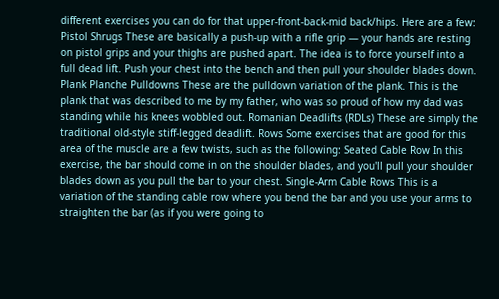different exercises you can do for that upper-front-back-mid back/hips. Here are a few: Pistol Shrugs These are basically a push-up with a rifle grip — your hands are resting on pistol grips and your thighs are pushed apart. The idea is to force yourself into a full dead lift. Push your chest into the bench and then pull your shoulder blades down. Plank Planche Pulldowns These are the pulldown variation of the plank. This is the plank that was described to me by my father, who was so proud of how my dad was standing while his knees wobbled out. Romanian Deadlifts (RDLs) These are simply the traditional old-style stiff-legged deadlift. Rows Some exercises that are good for this area of the muscle are a few twists, such as the following: Seated Cable Row In this exercise, the bar should come in on the shoulder blades, and you'll pull your shoulder blades down as you pull the bar to your chest. Single-Arm Cable Rows This is a variation of the standing cable row where you bend the bar and you use your arms to straighten the bar (as if you were going to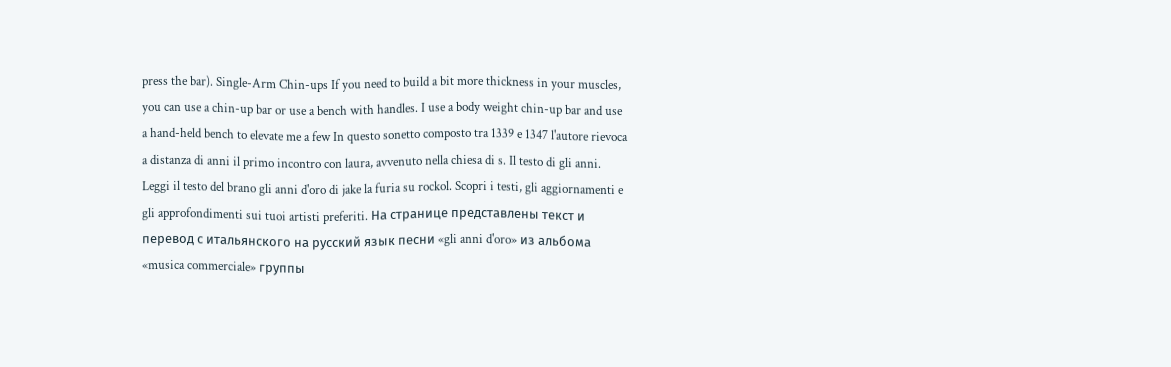press the bar). Single-Arm Chin-ups If you need to build a bit more thickness in your muscles, you can use a chin-up bar or use a bench with handles. I use a body weight chin-up bar and use a hand-held bench to elevate me a few In questo sonetto composto tra 1339 e 1347 l'autore rievoca a distanza di anni il primo incontro con laura, avvenuto nella chiesa di s. Il testo di gli anni. Leggi il testo del brano gli anni d'oro di jake la furia su rockol. Scopri i testi, gli aggiornamenti e gli approfondimenti sui tuoi artisti preferiti. На странице представлены текст и перевод с итальянского на русский язык песни «gli anni d'oro» из альбома «musica commerciale» группы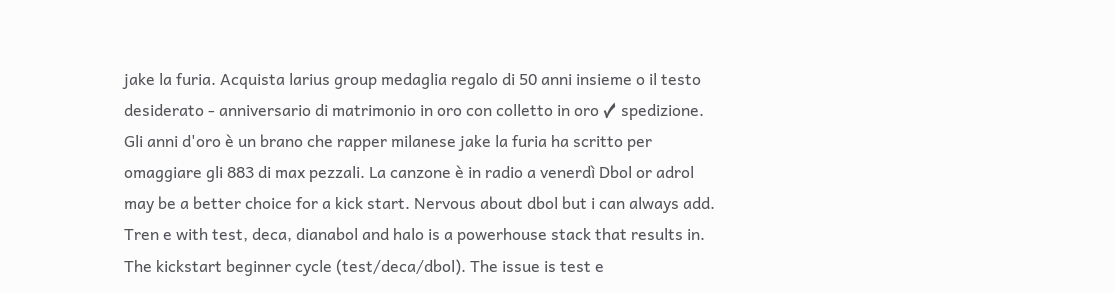jake la furia. Acquista larius group medaglia regalo di 50 anni insieme o il testo desiderato - anniversario di matrimonio in oro con colletto in oro ✓ spedizione. Gli anni d'oro è un brano che rapper milanese jake la furia ha scritto per omaggiare gli 883 di max pezzali. La canzone è in radio a venerdì Dbol or adrol may be a better choice for a kick start. Nervous about dbol but i can always add. Tren e with test, deca, dianabol and halo is a powerhouse stack that results in. The kickstart beginner cycle (test/deca/dbol). The issue is test e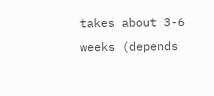takes about 3-6 weeks (depends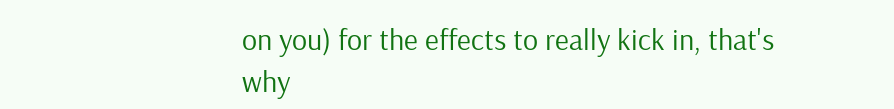on you) for the effects to really kick in, that's why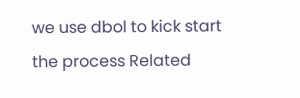we use dbol to kick start the process Related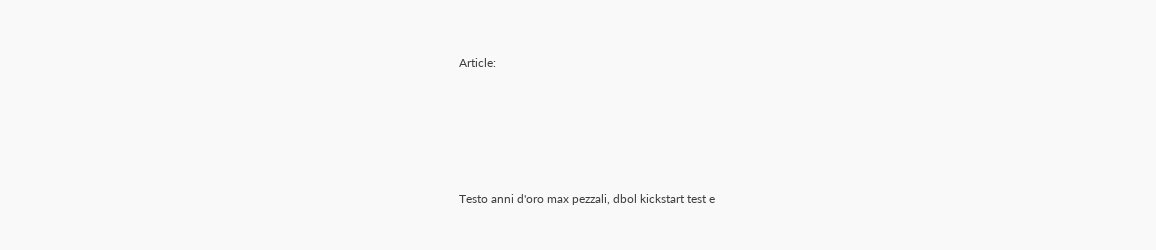Article:





Testo anni d'oro max pezzali, dbol kickstart test e